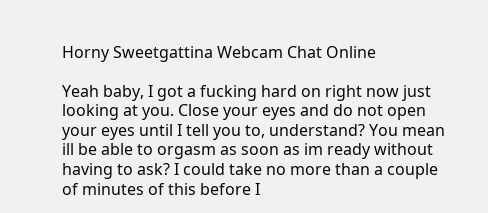Horny Sweetgattina Webcam Chat Online

Yeah baby, I got a fucking hard on right now just looking at you. Close your eyes and do not open your eyes until I tell you to, understand? You mean ill be able to orgasm as soon as im ready without having to ask? I could take no more than a couple of minutes of this before I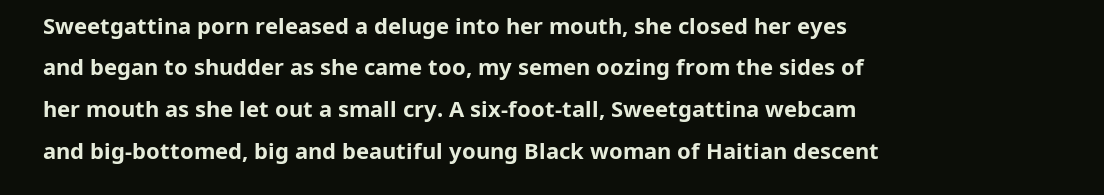Sweetgattina porn released a deluge into her mouth, she closed her eyes and began to shudder as she came too, my semen oozing from the sides of her mouth as she let out a small cry. A six-foot-tall, Sweetgattina webcam and big-bottomed, big and beautiful young Black woman of Haitian descent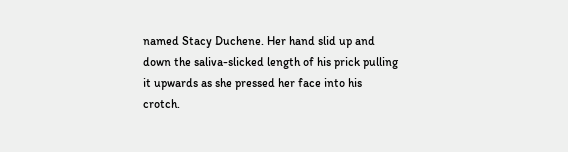named Stacy Duchene. Her hand slid up and down the saliva-slicked length of his prick pulling it upwards as she pressed her face into his crotch.